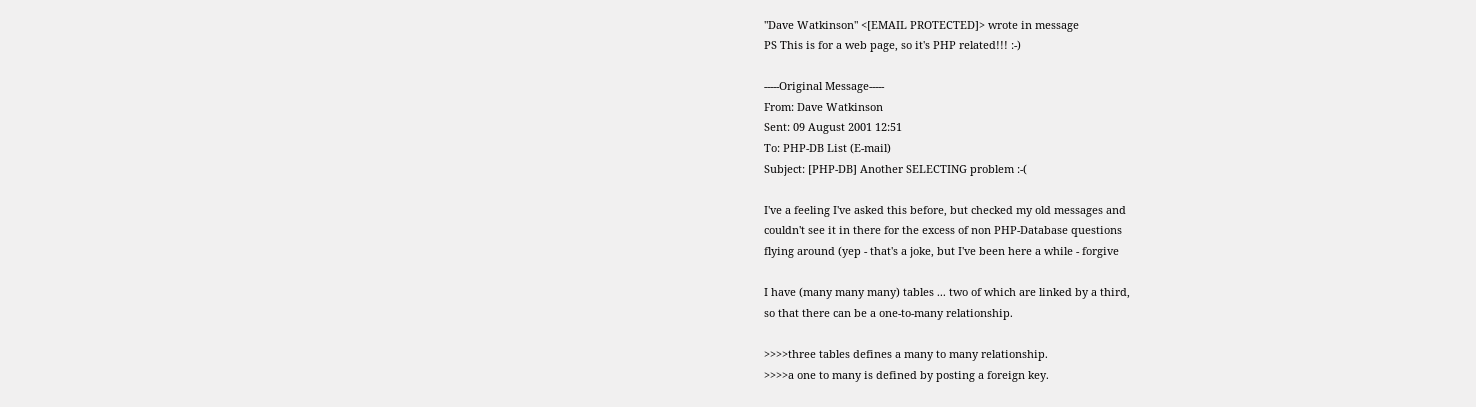"Dave Watkinson" <[EMAIL PROTECTED]> wrote in message
PS This is for a web page, so it's PHP related!!! :-)

-----Original Message-----
From: Dave Watkinson
Sent: 09 August 2001 12:51
To: PHP-DB List (E-mail)
Subject: [PHP-DB] Another SELECTING problem :-(

I've a feeling I've asked this before, but checked my old messages and
couldn't see it in there for the excess of non PHP-Database questions
flying around (yep - that's a joke, but I've been here a while - forgive

I have (many many many) tables ... two of which are linked by a third,
so that there can be a one-to-many relationship.

>>>>three tables defines a many to many relationship.
>>>>a one to many is defined by posting a foreign key.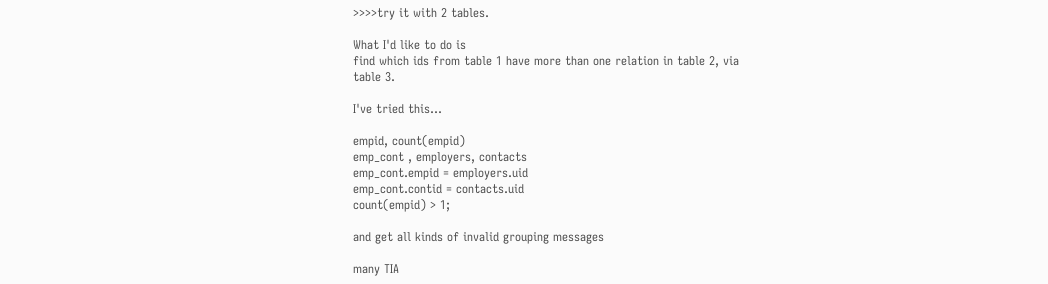>>>>try it with 2 tables.

What I'd like to do is
find which ids from table 1 have more than one relation in table 2, via
table 3.

I've tried this...

empid, count(empid)
emp_cont , employers, contacts
emp_cont.empid = employers.uid
emp_cont.contid = contacts.uid
count(empid) > 1;

and get all kinds of invalid grouping messages

many TIA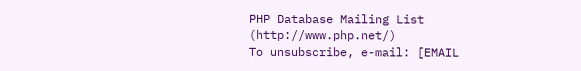PHP Database Mailing List (http://www.php.net/)
To unsubscribe, e-mail: [EMAIL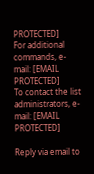PROTECTED]
For additional commands, e-mail: [EMAIL PROTECTED]
To contact the list administrators, e-mail: [EMAIL PROTECTED]

Reply via email to